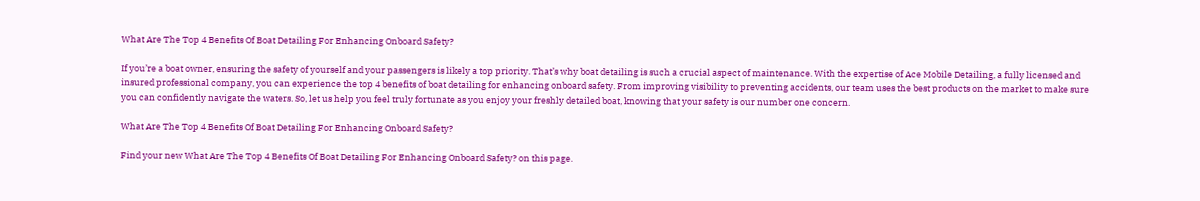What Are The Top 4 Benefits Of Boat Detailing For Enhancing Onboard Safety?

If you’re a boat owner, ensuring the safety of yourself and your passengers is likely a top priority. That’s why boat detailing is such a crucial aspect of maintenance. With the expertise of Ace Mobile Detailing, a fully licensed and insured professional company, you can experience the top 4 benefits of boat detailing for enhancing onboard safety. From improving visibility to preventing accidents, our team uses the best products on the market to make sure you can confidently navigate the waters. So, let us help you feel truly fortunate as you enjoy your freshly detailed boat, knowing that your safety is our number one concern.

What Are The Top 4 Benefits Of Boat Detailing For Enhancing Onboard Safety?

Find your new What Are The Top 4 Benefits Of Boat Detailing For Enhancing Onboard Safety? on this page.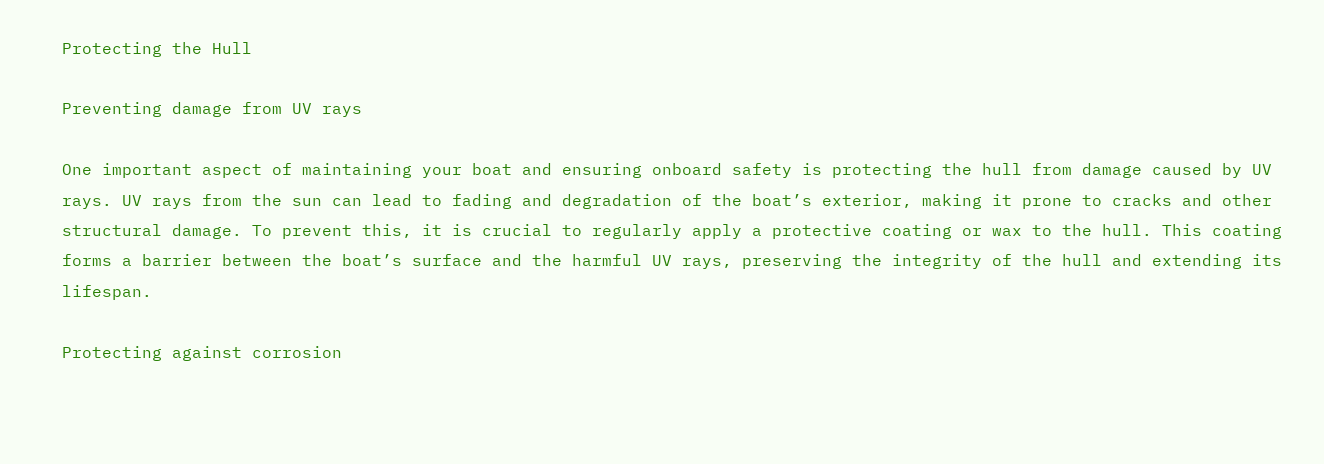Protecting the Hull

Preventing damage from UV rays

One important aspect of maintaining your boat and ensuring onboard safety is protecting the hull from damage caused by UV rays. UV rays from the sun can lead to fading and degradation of the boat’s exterior, making it prone to cracks and other structural damage. To prevent this, it is crucial to regularly apply a protective coating or wax to the hull. This coating forms a barrier between the boat’s surface and the harmful UV rays, preserving the integrity of the hull and extending its lifespan.

Protecting against corrosion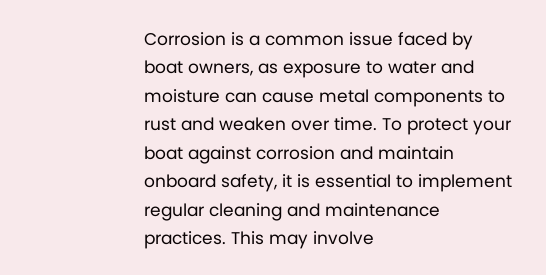Corrosion is a common issue faced by boat owners, as exposure to water and moisture can cause metal components to rust and weaken over time. To protect your boat against corrosion and maintain onboard safety, it is essential to implement regular cleaning and maintenance practices. This may involve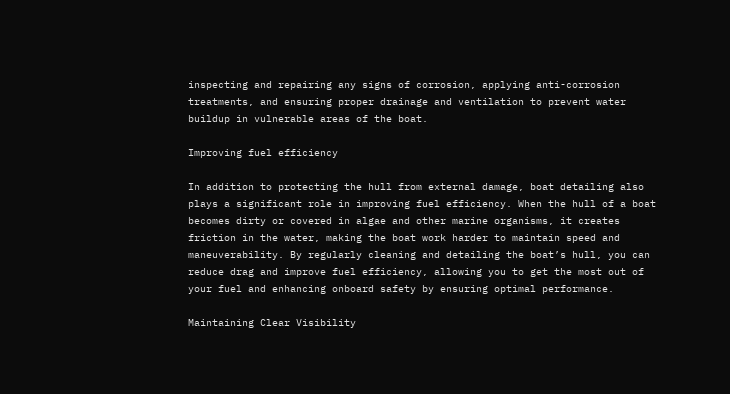inspecting and repairing any signs of corrosion, applying anti-corrosion treatments, and ensuring proper drainage and ventilation to prevent water buildup in vulnerable areas of the boat.

Improving fuel efficiency

In addition to protecting the hull from external damage, boat detailing also plays a significant role in improving fuel efficiency. When the hull of a boat becomes dirty or covered in algae and other marine organisms, it creates friction in the water, making the boat work harder to maintain speed and maneuverability. By regularly cleaning and detailing the boat’s hull, you can reduce drag and improve fuel efficiency, allowing you to get the most out of your fuel and enhancing onboard safety by ensuring optimal performance.

Maintaining Clear Visibility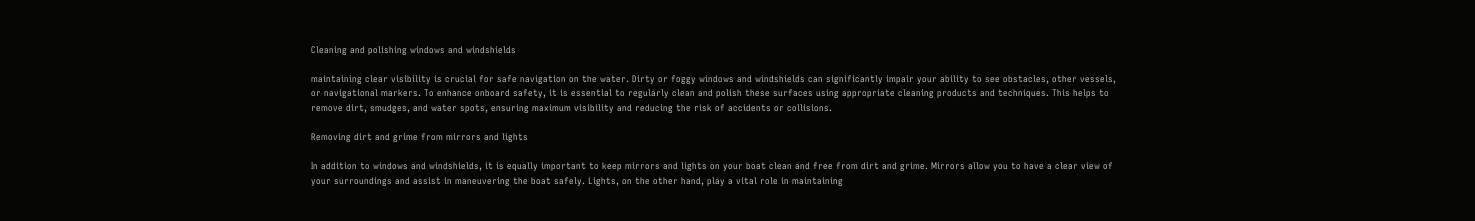Cleaning and polishing windows and windshields

maintaining clear visibility is crucial for safe navigation on the water. Dirty or foggy windows and windshields can significantly impair your ability to see obstacles, other vessels, or navigational markers. To enhance onboard safety, it is essential to regularly clean and polish these surfaces using appropriate cleaning products and techniques. This helps to remove dirt, smudges, and water spots, ensuring maximum visibility and reducing the risk of accidents or collisions.

Removing dirt and grime from mirrors and lights

In addition to windows and windshields, it is equally important to keep mirrors and lights on your boat clean and free from dirt and grime. Mirrors allow you to have a clear view of your surroundings and assist in maneuvering the boat safely. Lights, on the other hand, play a vital role in maintaining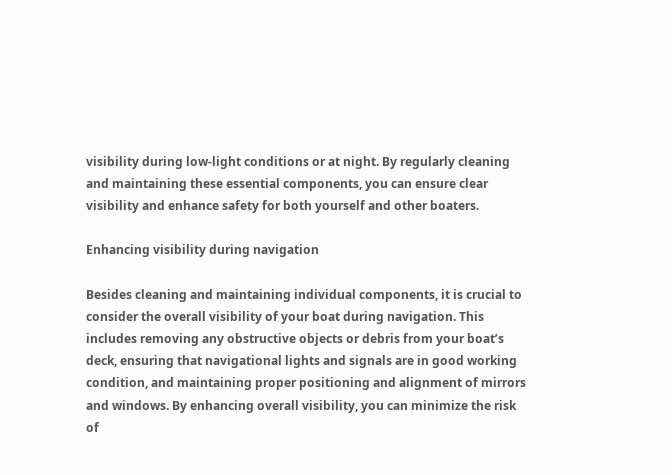visibility during low-light conditions or at night. By regularly cleaning and maintaining these essential components, you can ensure clear visibility and enhance safety for both yourself and other boaters.

Enhancing visibility during navigation

Besides cleaning and maintaining individual components, it is crucial to consider the overall visibility of your boat during navigation. This includes removing any obstructive objects or debris from your boat’s deck, ensuring that navigational lights and signals are in good working condition, and maintaining proper positioning and alignment of mirrors and windows. By enhancing overall visibility, you can minimize the risk of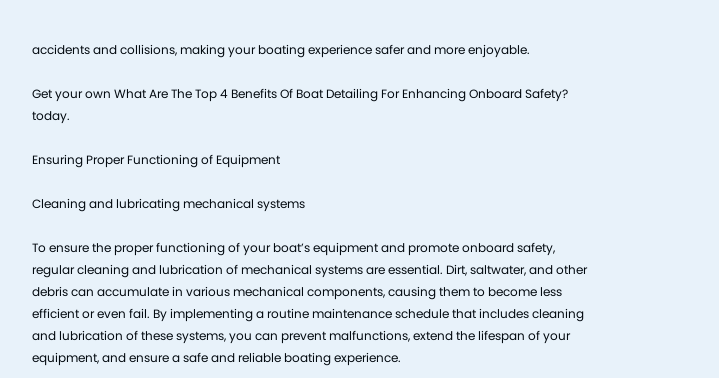accidents and collisions, making your boating experience safer and more enjoyable.

Get your own What Are The Top 4 Benefits Of Boat Detailing For Enhancing Onboard Safety? today.

Ensuring Proper Functioning of Equipment

Cleaning and lubricating mechanical systems

To ensure the proper functioning of your boat’s equipment and promote onboard safety, regular cleaning and lubrication of mechanical systems are essential. Dirt, saltwater, and other debris can accumulate in various mechanical components, causing them to become less efficient or even fail. By implementing a routine maintenance schedule that includes cleaning and lubrication of these systems, you can prevent malfunctions, extend the lifespan of your equipment, and ensure a safe and reliable boating experience.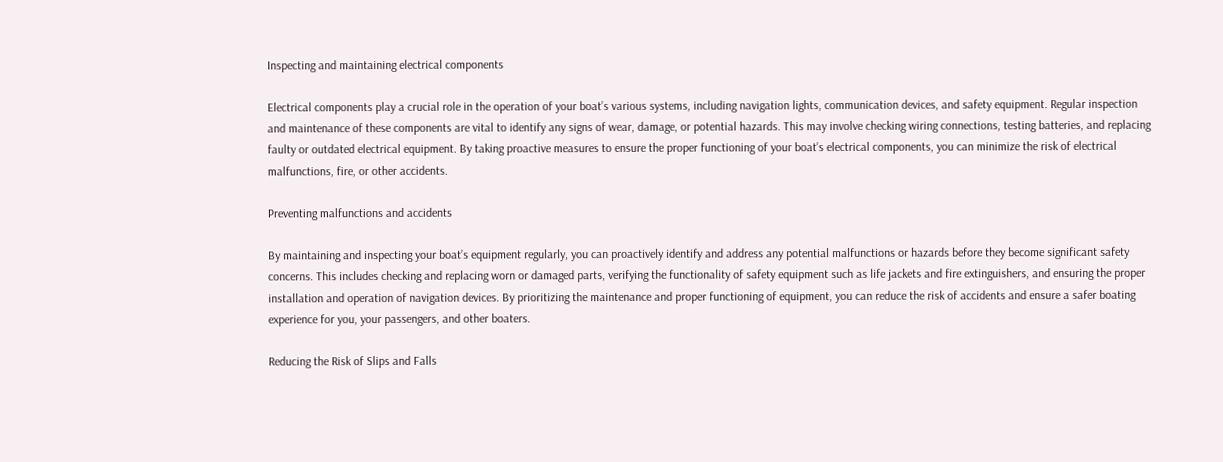Inspecting and maintaining electrical components

Electrical components play a crucial role in the operation of your boat’s various systems, including navigation lights, communication devices, and safety equipment. Regular inspection and maintenance of these components are vital to identify any signs of wear, damage, or potential hazards. This may involve checking wiring connections, testing batteries, and replacing faulty or outdated electrical equipment. By taking proactive measures to ensure the proper functioning of your boat’s electrical components, you can minimize the risk of electrical malfunctions, fire, or other accidents.

Preventing malfunctions and accidents

By maintaining and inspecting your boat’s equipment regularly, you can proactively identify and address any potential malfunctions or hazards before they become significant safety concerns. This includes checking and replacing worn or damaged parts, verifying the functionality of safety equipment such as life jackets and fire extinguishers, and ensuring the proper installation and operation of navigation devices. By prioritizing the maintenance and proper functioning of equipment, you can reduce the risk of accidents and ensure a safer boating experience for you, your passengers, and other boaters.

Reducing the Risk of Slips and Falls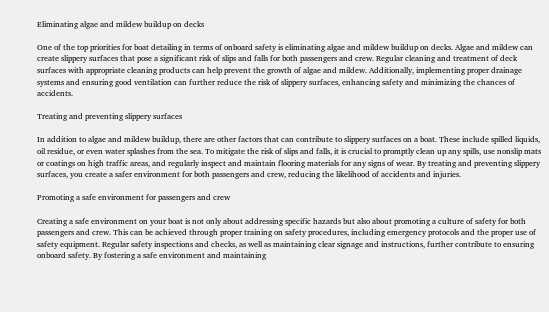Eliminating algae and mildew buildup on decks

One of the top priorities for boat detailing in terms of onboard safety is eliminating algae and mildew buildup on decks. Algae and mildew can create slippery surfaces that pose a significant risk of slips and falls for both passengers and crew. Regular cleaning and treatment of deck surfaces with appropriate cleaning products can help prevent the growth of algae and mildew. Additionally, implementing proper drainage systems and ensuring good ventilation can further reduce the risk of slippery surfaces, enhancing safety and minimizing the chances of accidents.

Treating and preventing slippery surfaces

In addition to algae and mildew buildup, there are other factors that can contribute to slippery surfaces on a boat. These include spilled liquids, oil residue, or even water splashes from the sea. To mitigate the risk of slips and falls, it is crucial to promptly clean up any spills, use nonslip mats or coatings on high traffic areas, and regularly inspect and maintain flooring materials for any signs of wear. By treating and preventing slippery surfaces, you create a safer environment for both passengers and crew, reducing the likelihood of accidents and injuries.

Promoting a safe environment for passengers and crew

Creating a safe environment on your boat is not only about addressing specific hazards but also about promoting a culture of safety for both passengers and crew. This can be achieved through proper training on safety procedures, including emergency protocols and the proper use of safety equipment. Regular safety inspections and checks, as well as maintaining clear signage and instructions, further contribute to ensuring onboard safety. By fostering a safe environment and maintaining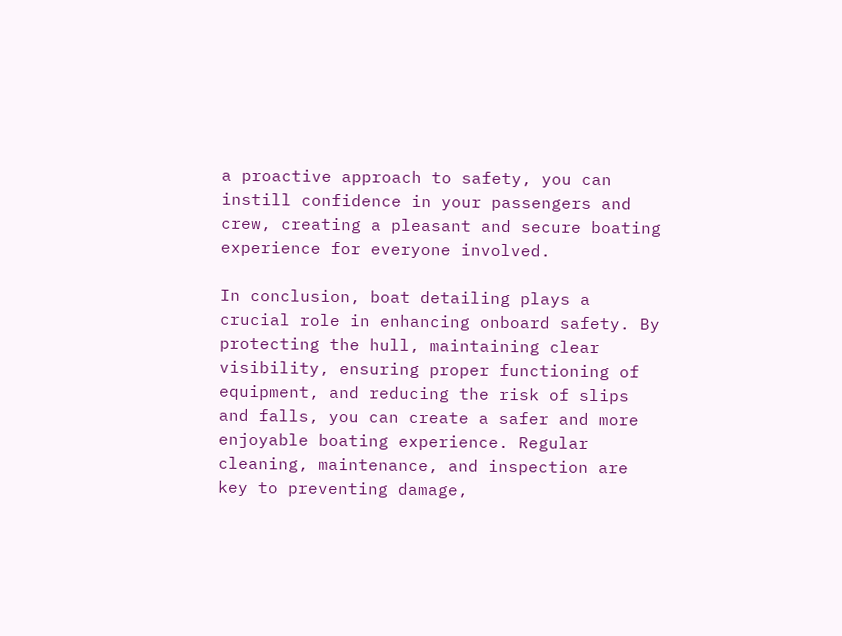a proactive approach to safety, you can instill confidence in your passengers and crew, creating a pleasant and secure boating experience for everyone involved.

In conclusion, boat detailing plays a crucial role in enhancing onboard safety. By protecting the hull, maintaining clear visibility, ensuring proper functioning of equipment, and reducing the risk of slips and falls, you can create a safer and more enjoyable boating experience. Regular cleaning, maintenance, and inspection are key to preventing damage,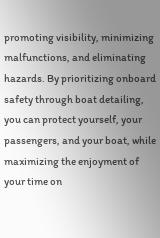promoting visibility, minimizing malfunctions, and eliminating hazards. By prioritizing onboard safety through boat detailing, you can protect yourself, your passengers, and your boat, while maximizing the enjoyment of your time on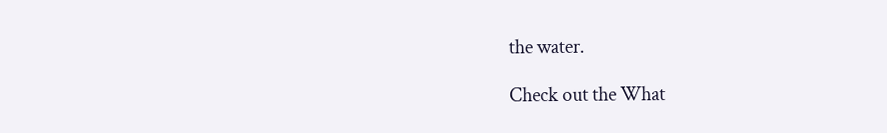the water.

Check out the What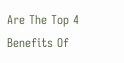Are The Top 4 Benefits Of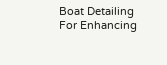Boat Detailing For Enhancing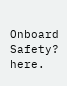Onboard Safety? here.